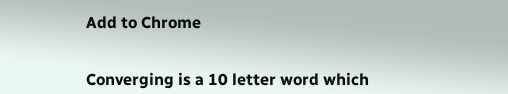Add to Chrome


Converging is a 10 letter word which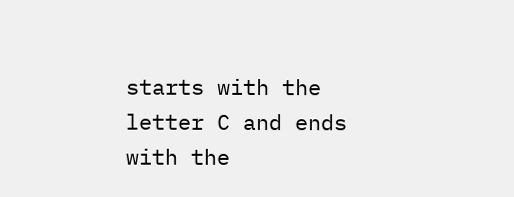starts with the letter C and ends with the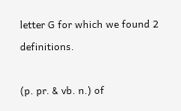letter G for which we found 2 definitions.

(p. pr. & vb. n.) of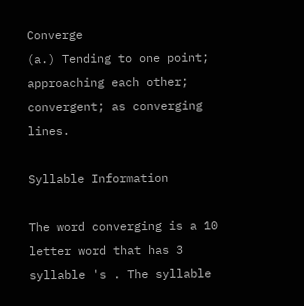Converge
(a.) Tending to one point; approaching each other; convergent; as converging lines.

Syllable Information

The word converging is a 10 letter word that has 3 syllable 's . The syllable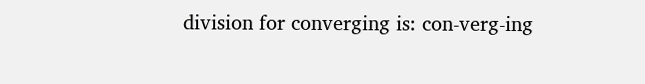division for converging is: con-verg-ing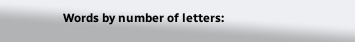Words by number of letters: